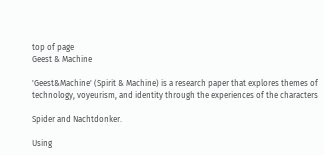top of page
Geest & Machine

'Geest&Machine' (Spirit & Machine) is a research paper that explores themes of technology, voyeurism, and identity through the experiences of the characters

Spider and Nachtdonker.

Using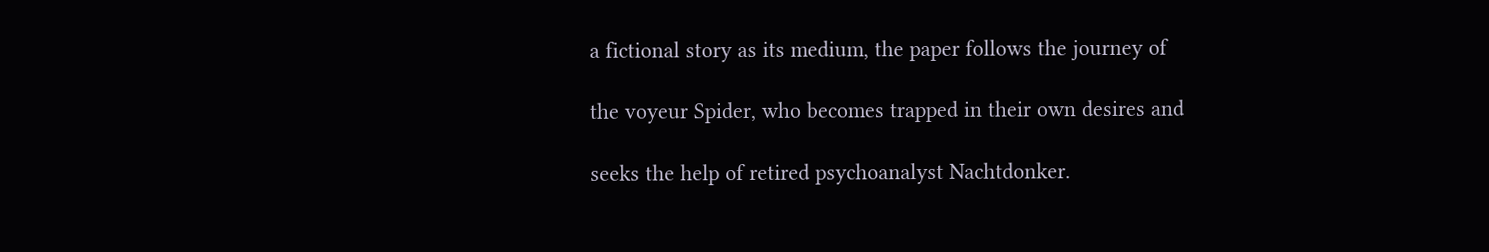a fictional story as its medium, the paper follows the journey of

the voyeur Spider, who becomes trapped in their own desires and

seeks the help of retired psychoanalyst Nachtdonker.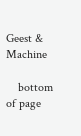Geest & Machine

    bottom of page